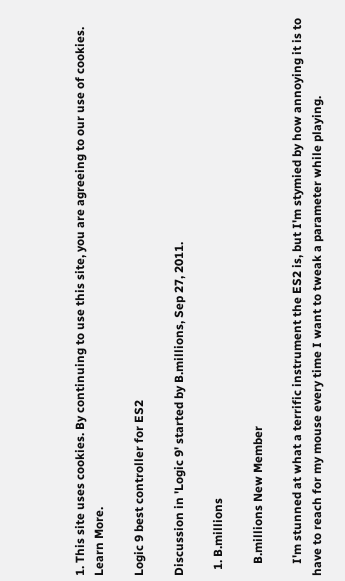1. This site uses cookies. By continuing to use this site, you are agreeing to our use of cookies. Learn More.

Logic 9 best controller for ES2

Discussion in 'Logic 9' started by B.millions, Sep 27, 2011.

  1. B.millions

    B.millions New Member

    I'm stunned at what a terrific instrument the ES2 is, but I'm stymied by how annoying it is to have to reach for my mouse every time I want to tweak a parameter while playing.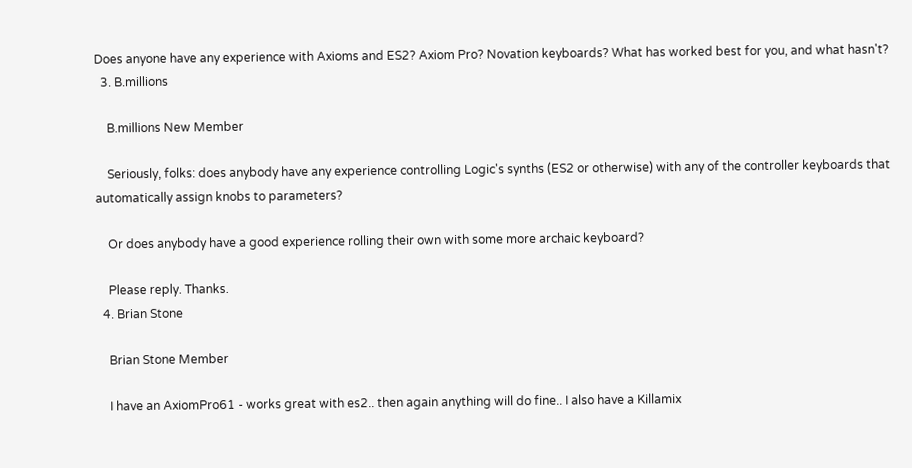Does anyone have any experience with Axioms and ES2? Axiom Pro? Novation keyboards? What has worked best for you, and what hasn't?
  3. B.millions

    B.millions New Member

    Seriously, folks: does anybody have any experience controlling Logic's synths (ES2 or otherwise) with any of the controller keyboards that automatically assign knobs to parameters?

    Or does anybody have a good experience rolling their own with some more archaic keyboard?

    Please reply. Thanks.
  4. Brian Stone

    Brian Stone Member

    I have an AxiomPro61 - works great with es2.. then again anything will do fine.. I also have a Killamix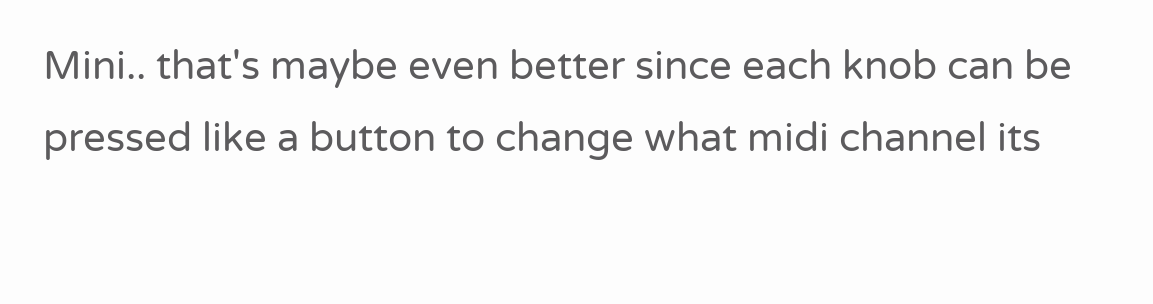Mini.. that's maybe even better since each knob can be pressed like a button to change what midi channel its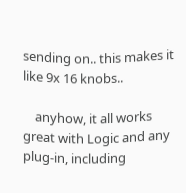sending on.. this makes it like 9x 16 knobs..

    anyhow, it all works great with Logic and any plug-in, including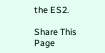the ES2.

Share This Page